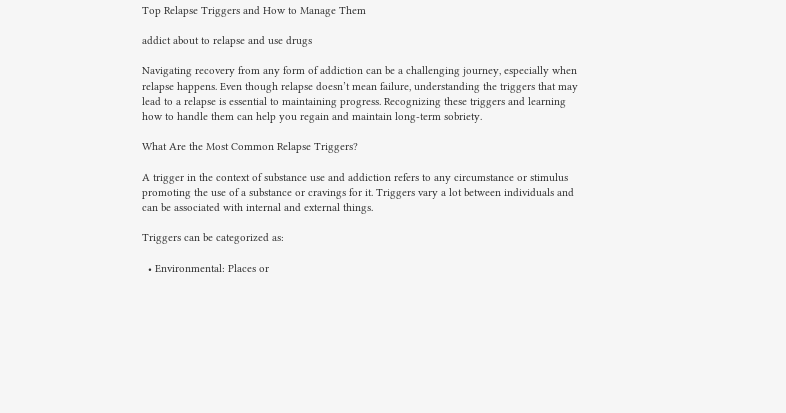Top Relapse Triggers and How to Manage Them

addict about to relapse and use drugs

Navigating recovery from any form of addiction can be a challenging journey, especially when relapse happens. Even though relapse doesn’t mean failure, understanding the triggers that may lead to a relapse is essential to maintaining progress. Recognizing these triggers and learning how to handle them can help you regain and maintain long-term sobriety.

What Are the Most Common Relapse Triggers?

A trigger in the context of substance use and addiction refers to any circumstance or stimulus promoting the use of a substance or cravings for it. Triggers vary a lot between individuals and can be associated with internal and external things.

Triggers can be categorized as:

  • Environmental: Places or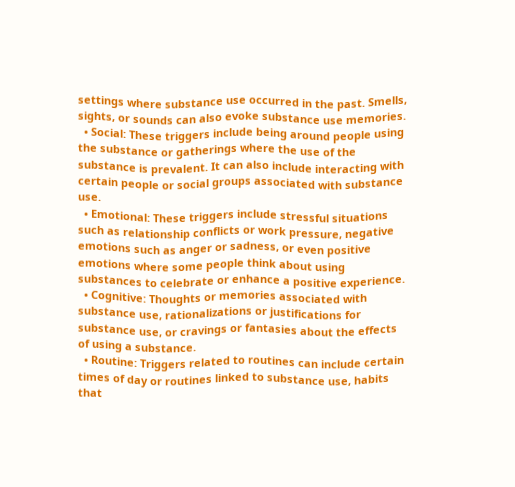settings where substance use occurred in the past. Smells, sights, or sounds can also evoke substance use memories.
  • Social: These triggers include being around people using the substance or gatherings where the use of the substance is prevalent. It can also include interacting with certain people or social groups associated with substance use.
  • Emotional: These triggers include stressful situations such as relationship conflicts or work pressure, negative emotions such as anger or sadness, or even positive emotions where some people think about using substances to celebrate or enhance a positive experience.
  • Cognitive: Thoughts or memories associated with substance use, rationalizations or justifications for substance use, or cravings or fantasies about the effects of using a substance.
  • Routine: Triggers related to routines can include certain times of day or routines linked to substance use, habits that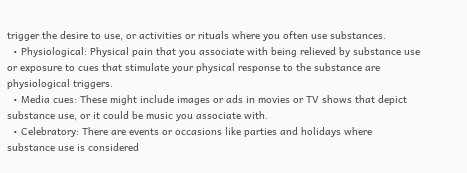trigger the desire to use, or activities or rituals where you often use substances.
  • Physiological: Physical pain that you associate with being relieved by substance use or exposure to cues that stimulate your physical response to the substance are physiological triggers.
  • Media cues: These might include images or ads in movies or TV shows that depict substance use, or it could be music you associate with.
  • Celebratory: There are events or occasions like parties and holidays where substance use is considered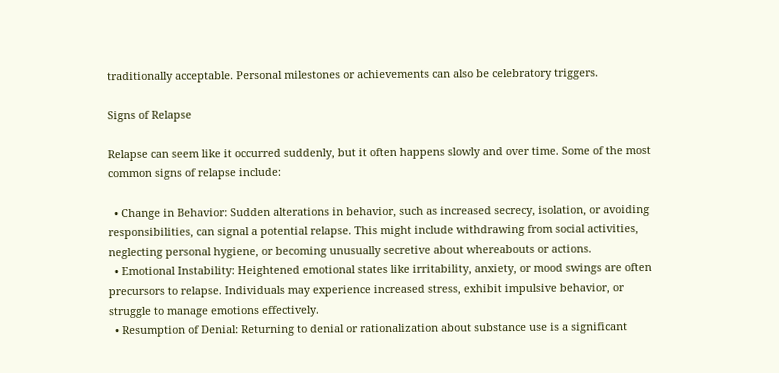traditionally acceptable. Personal milestones or achievements can also be celebratory triggers.

Signs of Relapse

Relapse can seem like it occurred suddenly, but it often happens slowly and over time. Some of the most common signs of relapse include:

  • Change in Behavior: Sudden alterations in behavior, such as increased secrecy, isolation, or avoiding responsibilities, can signal a potential relapse. This might include withdrawing from social activities, neglecting personal hygiene, or becoming unusually secretive about whereabouts or actions.
  • Emotional Instability: Heightened emotional states like irritability, anxiety, or mood swings are often precursors to relapse. Individuals may experience increased stress, exhibit impulsive behavior, or struggle to manage emotions effectively.
  • Resumption of Denial: Returning to denial or rationalization about substance use is a significant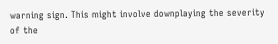warning sign. This might involve downplaying the severity of the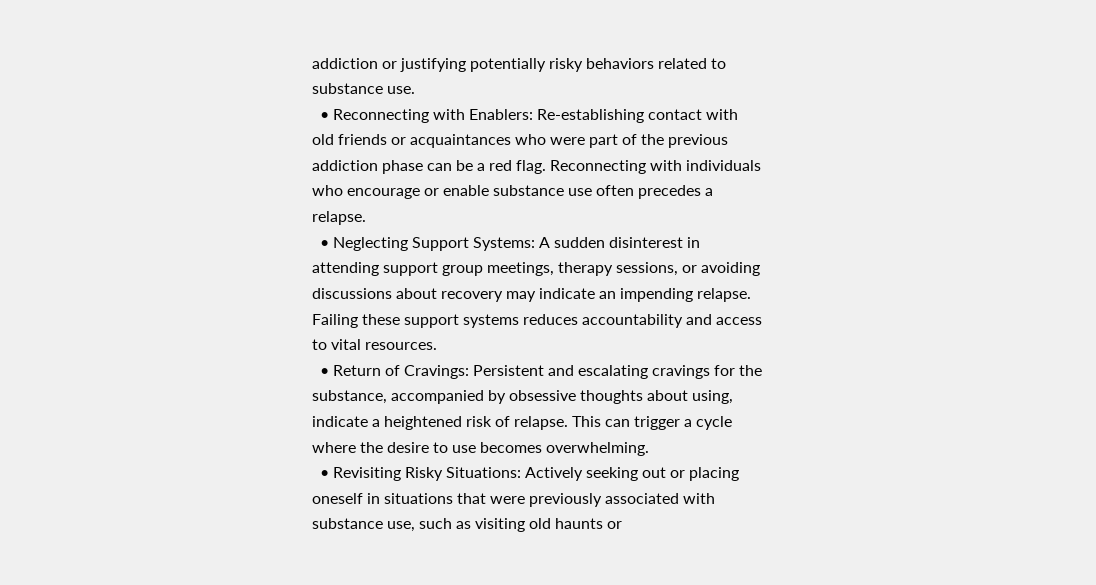addiction or justifying potentially risky behaviors related to substance use.
  • Reconnecting with Enablers: Re-establishing contact with old friends or acquaintances who were part of the previous addiction phase can be a red flag. Reconnecting with individuals who encourage or enable substance use often precedes a relapse.
  • Neglecting Support Systems: A sudden disinterest in attending support group meetings, therapy sessions, or avoiding discussions about recovery may indicate an impending relapse. Failing these support systems reduces accountability and access to vital resources.
  • Return of Cravings: Persistent and escalating cravings for the substance, accompanied by obsessive thoughts about using, indicate a heightened risk of relapse. This can trigger a cycle where the desire to use becomes overwhelming.
  • Revisiting Risky Situations: Actively seeking out or placing oneself in situations that were previously associated with substance use, such as visiting old haunts or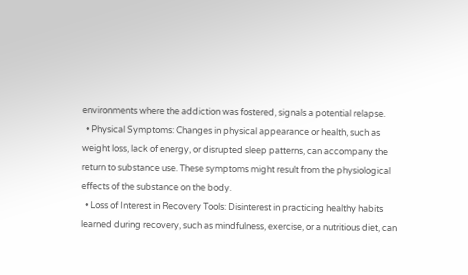environments where the addiction was fostered, signals a potential relapse.
  • Physical Symptoms: Changes in physical appearance or health, such as weight loss, lack of energy, or disrupted sleep patterns, can accompany the return to substance use. These symptoms might result from the physiological effects of the substance on the body.
  • Loss of Interest in Recovery Tools: Disinterest in practicing healthy habits learned during recovery, such as mindfulness, exercise, or a nutritious diet, can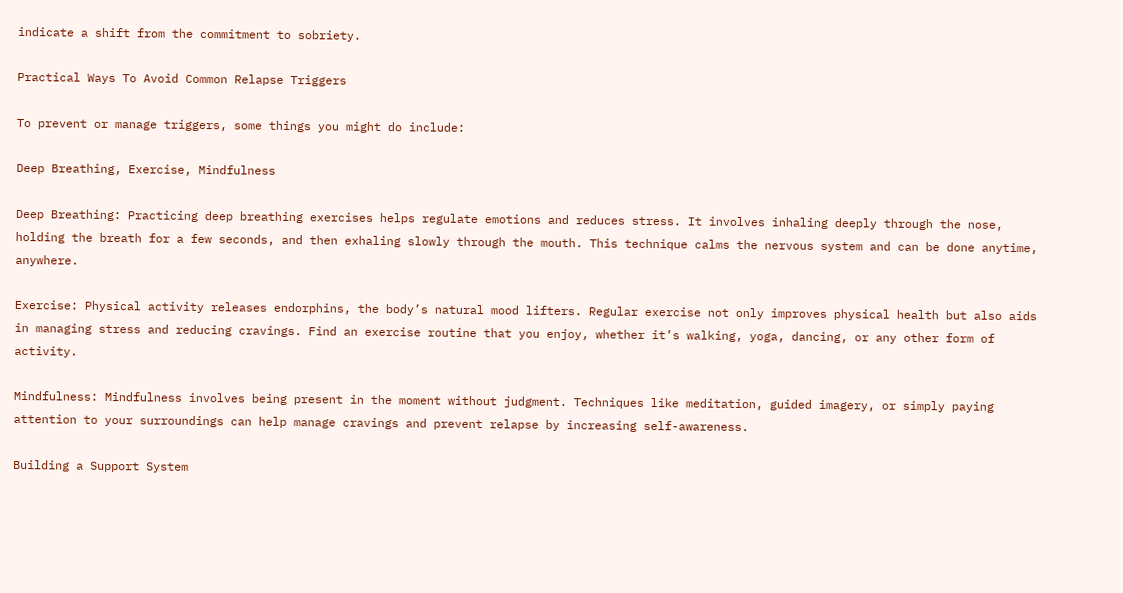indicate a shift from the commitment to sobriety.

Practical Ways To Avoid Common Relapse Triggers

To prevent or manage triggers, some things you might do include:

Deep Breathing, Exercise, Mindfulness

Deep Breathing: Practicing deep breathing exercises helps regulate emotions and reduces stress. It involves inhaling deeply through the nose, holding the breath for a few seconds, and then exhaling slowly through the mouth. This technique calms the nervous system and can be done anytime, anywhere.

Exercise: Physical activity releases endorphins, the body’s natural mood lifters. Regular exercise not only improves physical health but also aids in managing stress and reducing cravings. Find an exercise routine that you enjoy, whether it’s walking, yoga, dancing, or any other form of activity.

Mindfulness: Mindfulness involves being present in the moment without judgment. Techniques like meditation, guided imagery, or simply paying attention to your surroundings can help manage cravings and prevent relapse by increasing self-awareness.

Building a Support System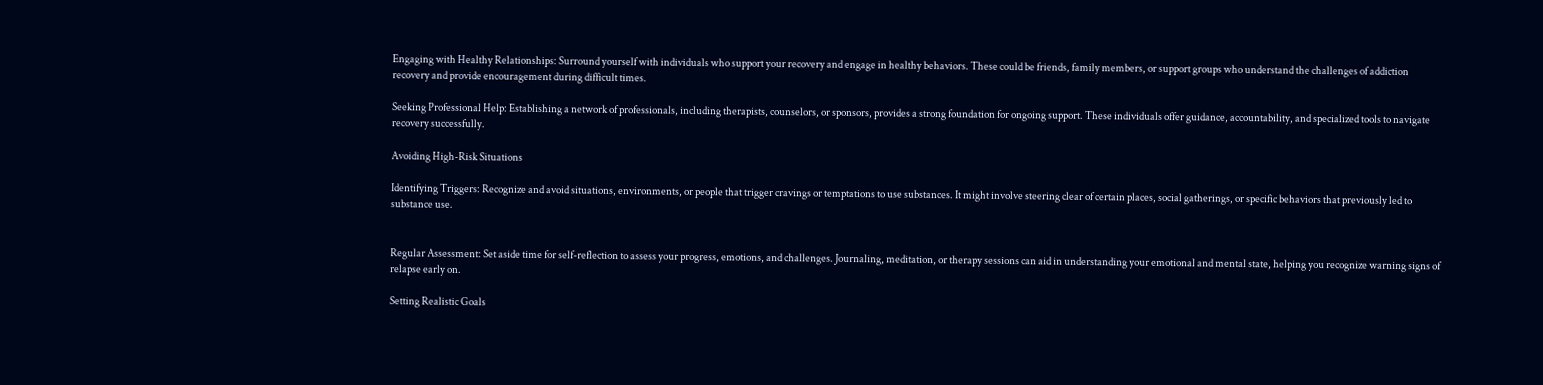Engaging with Healthy Relationships: Surround yourself with individuals who support your recovery and engage in healthy behaviors. These could be friends, family members, or support groups who understand the challenges of addiction recovery and provide encouragement during difficult times.

Seeking Professional Help: Establishing a network of professionals, including therapists, counselors, or sponsors, provides a strong foundation for ongoing support. These individuals offer guidance, accountability, and specialized tools to navigate recovery successfully.

Avoiding High-Risk Situations

Identifying Triggers: Recognize and avoid situations, environments, or people that trigger cravings or temptations to use substances. It might involve steering clear of certain places, social gatherings, or specific behaviors that previously led to substance use.


Regular Assessment: Set aside time for self-reflection to assess your progress, emotions, and challenges. Journaling, meditation, or therapy sessions can aid in understanding your emotional and mental state, helping you recognize warning signs of relapse early on.

Setting Realistic Goals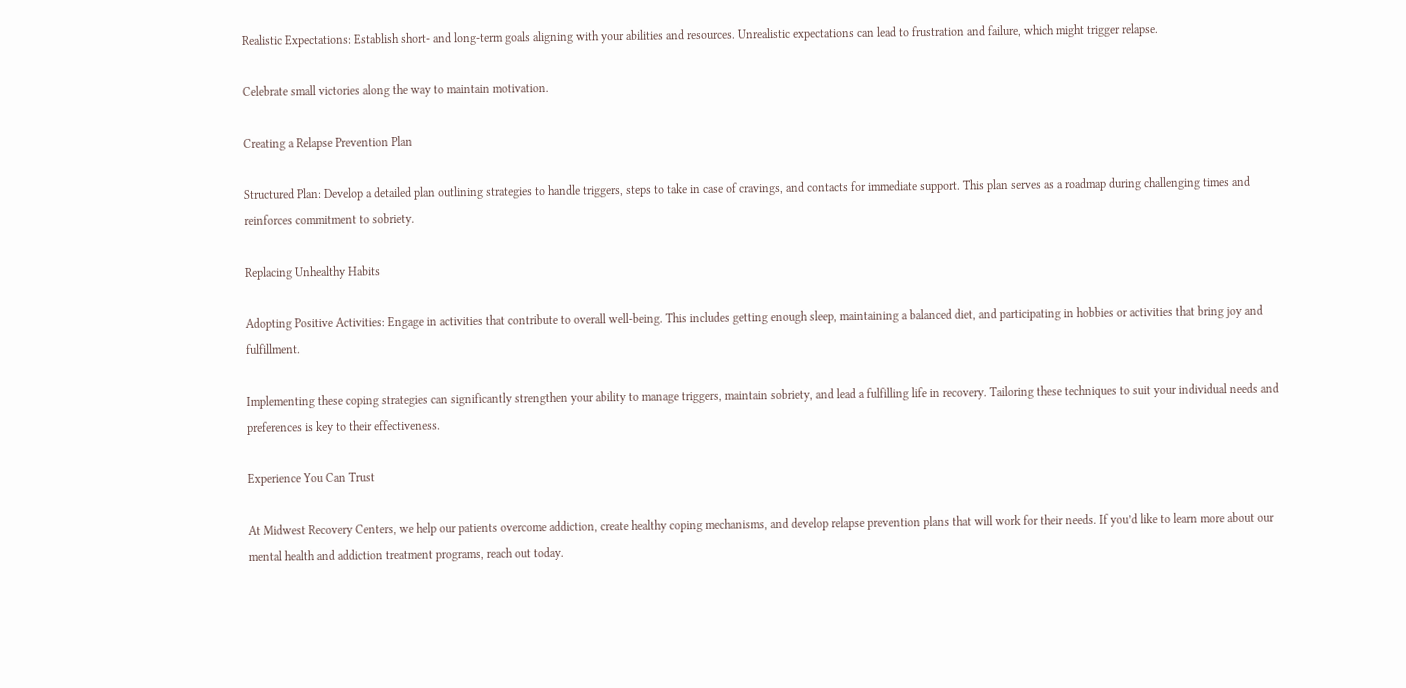Realistic Expectations: Establish short- and long-term goals aligning with your abilities and resources. Unrealistic expectations can lead to frustration and failure, which might trigger relapse.

Celebrate small victories along the way to maintain motivation.

Creating a Relapse Prevention Plan

Structured Plan: Develop a detailed plan outlining strategies to handle triggers, steps to take in case of cravings, and contacts for immediate support. This plan serves as a roadmap during challenging times and reinforces commitment to sobriety.

Replacing Unhealthy Habits

Adopting Positive Activities: Engage in activities that contribute to overall well-being. This includes getting enough sleep, maintaining a balanced diet, and participating in hobbies or activities that bring joy and fulfillment.

Implementing these coping strategies can significantly strengthen your ability to manage triggers, maintain sobriety, and lead a fulfilling life in recovery. Tailoring these techniques to suit your individual needs and preferences is key to their effectiveness.

Experience You Can Trust

At Midwest Recovery Centers, we help our patients overcome addiction, create healthy coping mechanisms, and develop relapse prevention plans that will work for their needs. If you’d like to learn more about our mental health and addiction treatment programs, reach out today.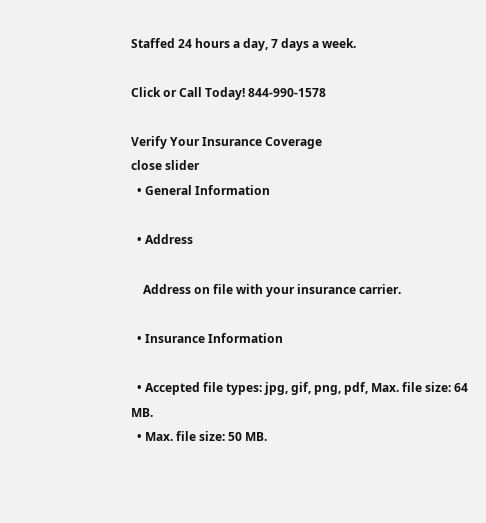Staffed 24 hours a day, 7 days a week.

Click or Call Today! 844-990-1578

Verify Your Insurance Coverage
close slider
  • General Information

  • Address

    Address on file with your insurance carrier.

  • Insurance Information

  • Accepted file types: jpg, gif, png, pdf, Max. file size: 64 MB.
  • Max. file size: 50 MB.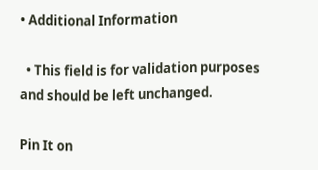• Additional Information

  • This field is for validation purposes and should be left unchanged.

Pin It on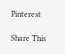Pinterest

Share This